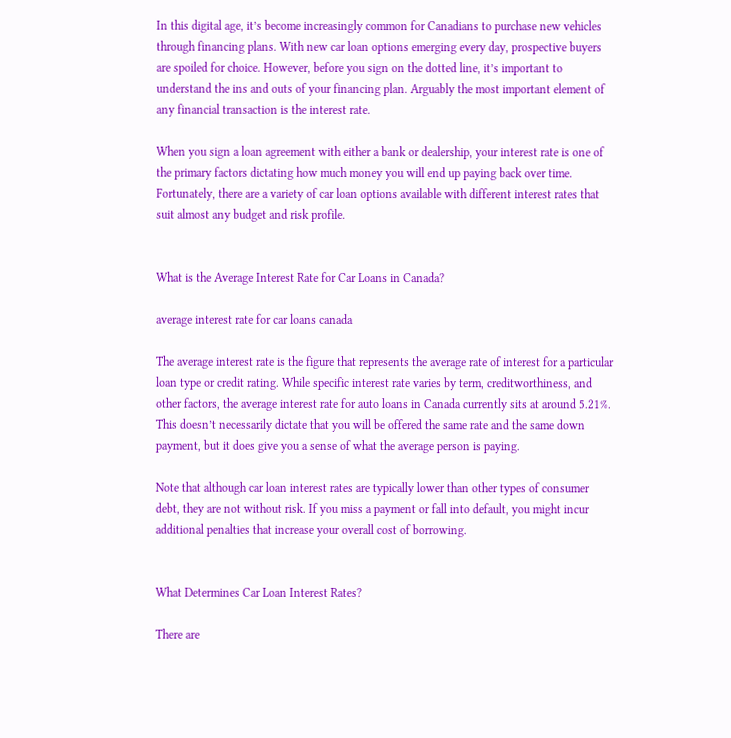In this digital age, it’s become increasingly common for Canadians to purchase new vehicles through financing plans. With new car loan options emerging every day, prospective buyers are spoiled for choice. However, before you sign on the dotted line, it’s important to understand the ins and outs of your financing plan. Arguably the most important element of any financial transaction is the interest rate.

When you sign a loan agreement with either a bank or dealership, your interest rate is one of the primary factors dictating how much money you will end up paying back over time. Fortunately, there are a variety of car loan options available with different interest rates that suit almost any budget and risk profile.


What is the Average Interest Rate for Car Loans in Canada?

average interest rate for car loans canada

The average interest rate is the figure that represents the average rate of interest for a particular loan type or credit rating. While specific interest rate varies by term, creditworthiness, and other factors, the average interest rate for auto loans in Canada currently sits at around 5.21%. This doesn’t necessarily dictate that you will be offered the same rate and the same down payment, but it does give you a sense of what the average person is paying.

Note that although car loan interest rates are typically lower than other types of consumer debt, they are not without risk. If you miss a payment or fall into default, you might incur additional penalties that increase your overall cost of borrowing.


What Determines Car Loan Interest Rates?

There are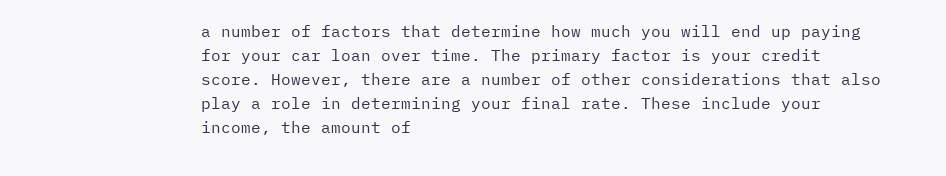a number of factors that determine how much you will end up paying for your car loan over time. The primary factor is your credit score. However, there are a number of other considerations that also play a role in determining your final rate. These include your income, the amount of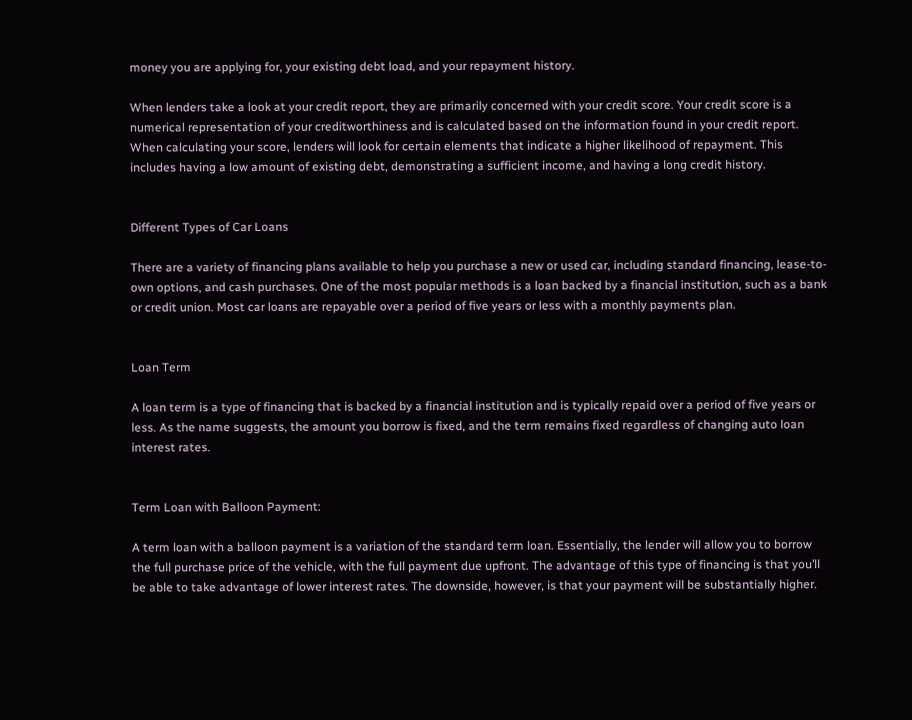money you are applying for, your existing debt load, and your repayment history.

When lenders take a look at your credit report, they are primarily concerned with your credit score. Your credit score is a numerical representation of your creditworthiness and is calculated based on the information found in your credit report. When calculating your score, lenders will look for certain elements that indicate a higher likelihood of repayment. This includes having a low amount of existing debt, demonstrating a sufficient income, and having a long credit history.


Different Types of Car Loans

There are a variety of financing plans available to help you purchase a new or used car, including standard financing, lease-to-own options, and cash purchases. One of the most popular methods is a loan backed by a financial institution, such as a bank or credit union. Most car loans are repayable over a period of five years or less with a monthly payments plan.


Loan Term

A loan term is a type of financing that is backed by a financial institution and is typically repaid over a period of five years or less. As the name suggests, the amount you borrow is fixed, and the term remains fixed regardless of changing auto loan interest rates.


Term Loan with Balloon Payment:

A term loan with a balloon payment is a variation of the standard term loan. Essentially, the lender will allow you to borrow the full purchase price of the vehicle, with the full payment due upfront. The advantage of this type of financing is that you’ll be able to take advantage of lower interest rates. The downside, however, is that your payment will be substantially higher.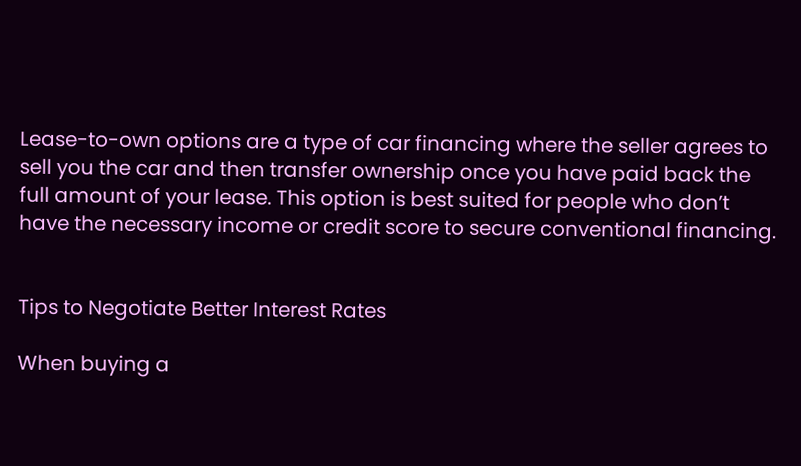Lease-to-own options are a type of car financing where the seller agrees to sell you the car and then transfer ownership once you have paid back the full amount of your lease. This option is best suited for people who don’t have the necessary income or credit score to secure conventional financing.


Tips to Negotiate Better Interest Rates

When buying a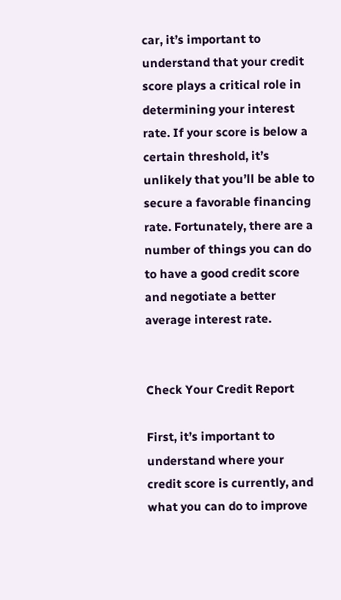car, it’s important to understand that your credit score plays a critical role in determining your interest rate. If your score is below a certain threshold, it’s unlikely that you’ll be able to secure a favorable financing rate. Fortunately, there are a number of things you can do to have a good credit score and negotiate a better average interest rate.


Check Your Credit Report

First, it’s important to understand where your credit score is currently, and what you can do to improve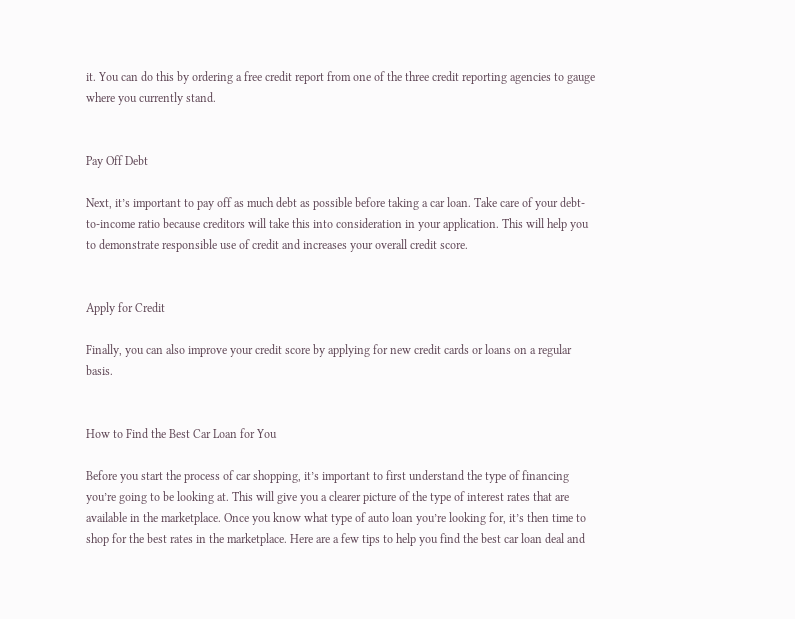it. You can do this by ordering a free credit report from one of the three credit reporting agencies to gauge where you currently stand.


Pay Off Debt

Next, it’s important to pay off as much debt as possible before taking a car loan. Take care of your debt-to-income ratio because creditors will take this into consideration in your application. This will help you to demonstrate responsible use of credit and increases your overall credit score.


Apply for Credit

Finally, you can also improve your credit score by applying for new credit cards or loans on a regular basis.


How to Find the Best Car Loan for You

Before you start the process of car shopping, it’s important to first understand the type of financing you’re going to be looking at. This will give you a clearer picture of the type of interest rates that are available in the marketplace. Once you know what type of auto loan you’re looking for, it’s then time to shop for the best rates in the marketplace. Here are a few tips to help you find the best car loan deal and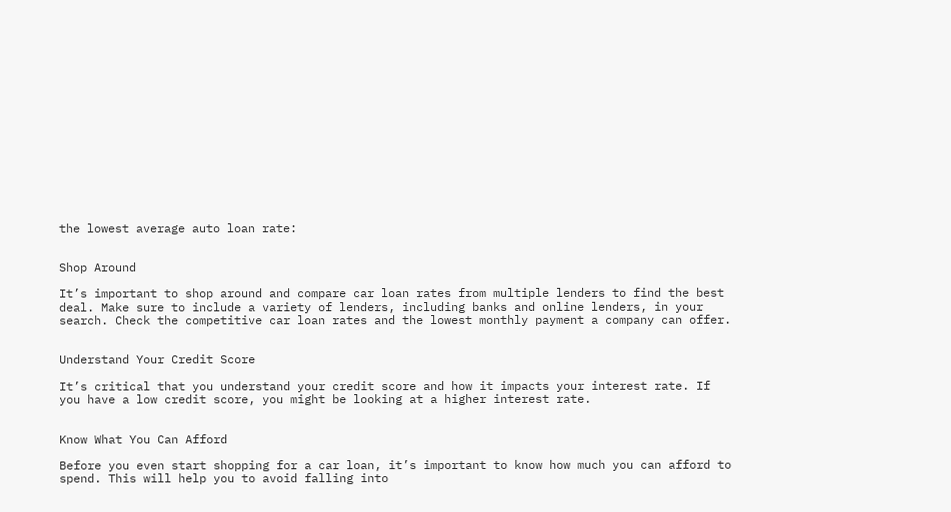the lowest average auto loan rate:


Shop Around

It’s important to shop around and compare car loan rates from multiple lenders to find the best deal. Make sure to include a variety of lenders, including banks and online lenders, in your search. Check the competitive car loan rates and the lowest monthly payment a company can offer.


Understand Your Credit Score

It’s critical that you understand your credit score and how it impacts your interest rate. If you have a low credit score, you might be looking at a higher interest rate.


Know What You Can Afford

Before you even start shopping for a car loan, it’s important to know how much you can afford to spend. This will help you to avoid falling into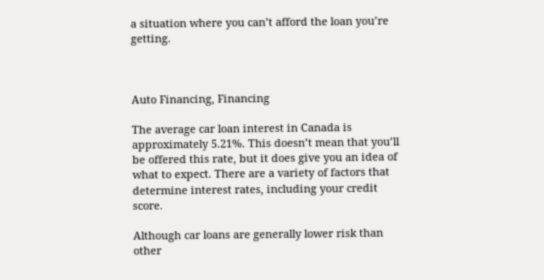a situation where you can’t afford the loan you’re getting.



Auto Financing, Financing

The average car loan interest in Canada is approximately 5.21%. This doesn’t mean that you’ll be offered this rate, but it does give you an idea of what to expect. There are a variety of factors that determine interest rates, including your credit score.

Although car loans are generally lower risk than other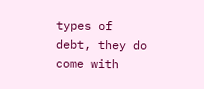types of debt, they do come with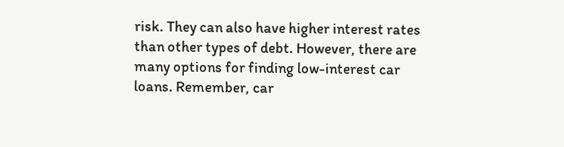risk. They can also have higher interest rates than other types of debt. However, there are many options for finding low-interest car loans. Remember, car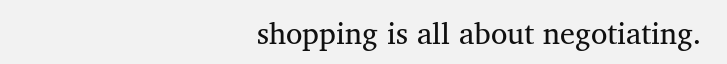shopping is all about negotiating.